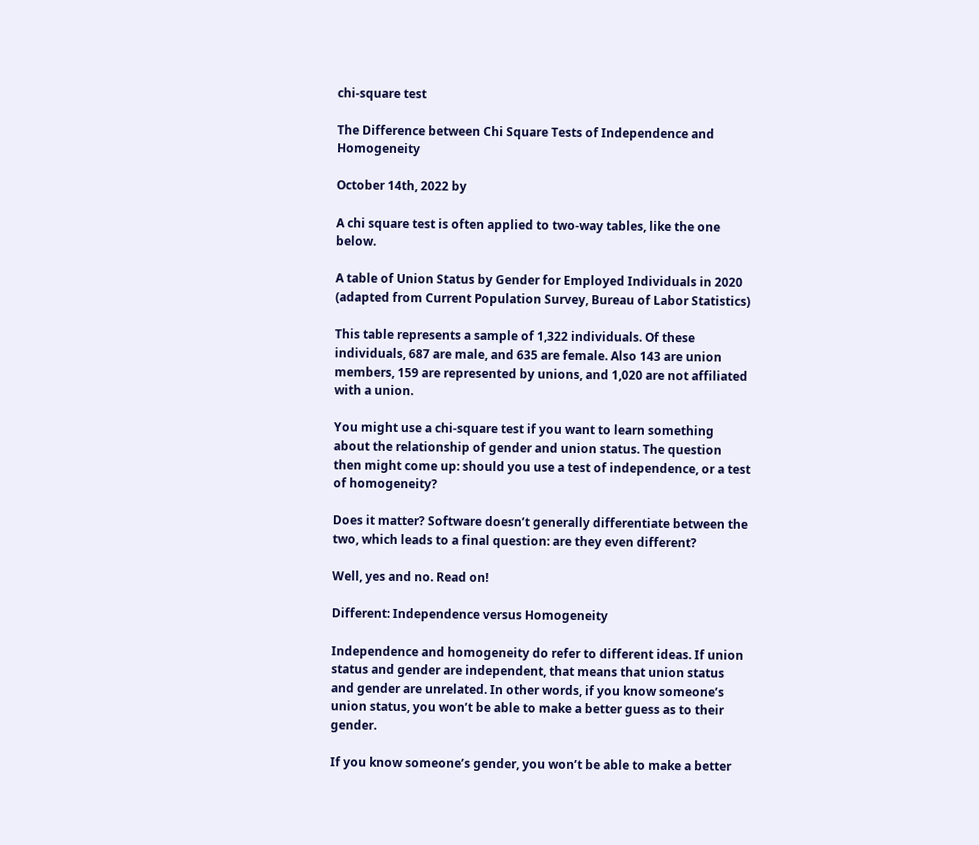chi-square test

The Difference between Chi Square Tests of Independence and Homogeneity

October 14th, 2022 by

A chi square test is often applied to two-way tables, like the one below.

A table of Union Status by Gender for Employed Individuals in 2020 (adapted from Current Population Survey, Bureau of Labor Statistics)

This table represents a sample of 1,322 individuals. Of these individuals, 687 are male, and 635 are female. Also 143 are union members, 159 are represented by unions, and 1,020 are not affiliated with a union.

You might use a chi-square test if you want to learn something about the relationship of gender and union status. The question then might come up: should you use a test of independence, or a test of homogeneity?

Does it matter? Software doesn’t generally differentiate between the two, which leads to a final question: are they even different?

Well, yes and no. Read on!

Different: Independence versus Homogeneity

Independence and homogeneity do refer to different ideas. If union status and gender are independent, that means that union status and gender are unrelated. In other words, if you know someone’s union status, you won’t be able to make a better guess as to their gender.

If you know someone’s gender, you won’t be able to make a better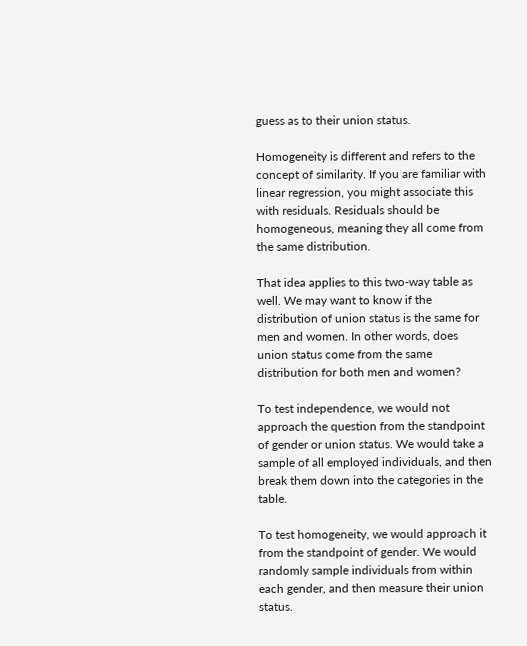guess as to their union status.

Homogeneity is different and refers to the concept of similarity. If you are familiar with linear regression, you might associate this with residuals. Residuals should be homogeneous, meaning they all come from the same distribution.

That idea applies to this two-way table as well. We may want to know if the distribution of union status is the same for men and women. In other words, does union status come from the same distribution for both men and women?

To test independence, we would not approach the question from the standpoint of gender or union status. We would take a sample of all employed individuals, and then break them down into the categories in the table.

To test homogeneity, we would approach it from the standpoint of gender. We would randomly sample individuals from within each gender, and then measure their union status.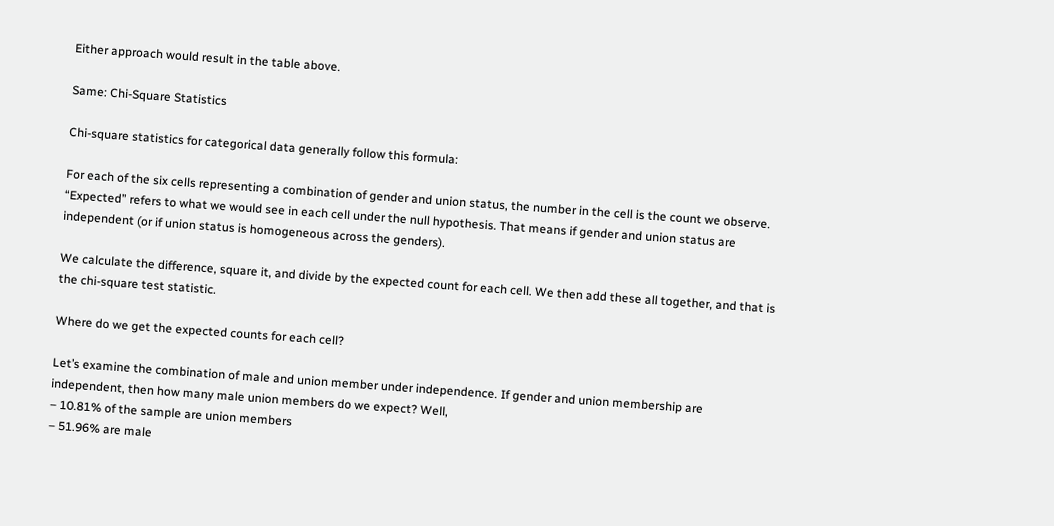Either approach would result in the table above.

Same: Chi-Square Statistics

Chi-square statistics for categorical data generally follow this formula:

For each of the six cells representing a combination of gender and union status, the number in the cell is the count we observe. “Expected” refers to what we would see in each cell under the null hypothesis. That means if gender and union status are independent (or if union status is homogeneous across the genders).

We calculate the difference, square it, and divide by the expected count for each cell. We then add these all together, and that is the chi-square test statistic.

Where do we get the expected counts for each cell?

Let’s examine the combination of male and union member under independence. If gender and union membership are independent, then how many male union members do we expect? Well,
– 10.81% of the sample are union members
– 51.96% are male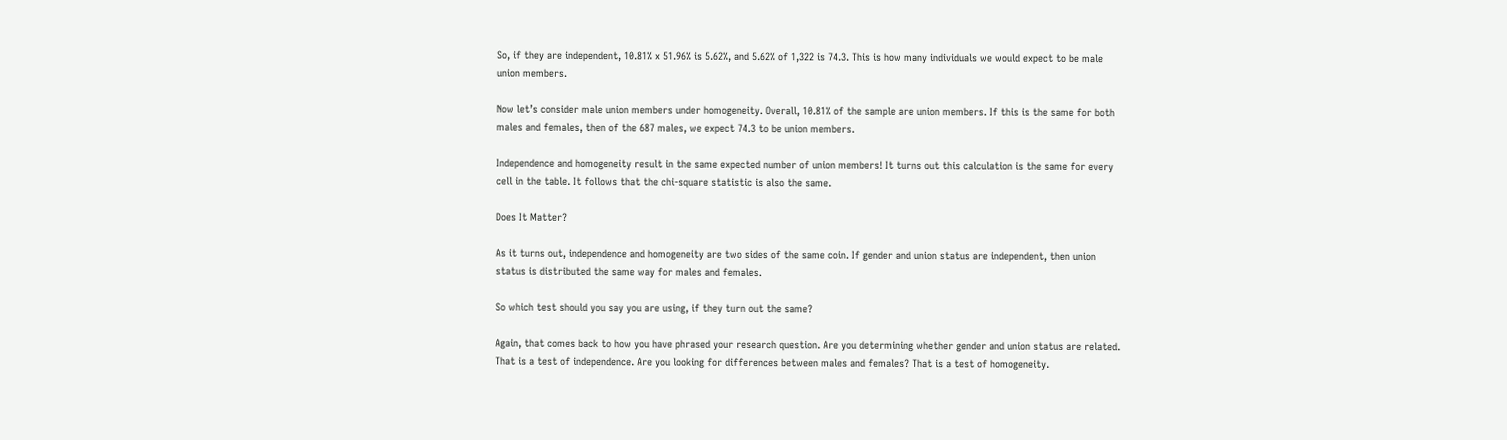So, if they are independent, 10.81% x 51.96% is 5.62%, and 5.62% of 1,322 is 74.3. This is how many individuals we would expect to be male union members.

Now let’s consider male union members under homogeneity. Overall, 10.81% of the sample are union members. If this is the same for both males and females, then of the 687 males, we expect 74.3 to be union members.

Independence and homogeneity result in the same expected number of union members! It turns out this calculation is the same for every cell in the table. It follows that the chi-square statistic is also the same.

Does It Matter?

As it turns out, independence and homogeneity are two sides of the same coin. If gender and union status are independent, then union status is distributed the same way for males and females.

So which test should you say you are using, if they turn out the same?

Again, that comes back to how you have phrased your research question. Are you determining whether gender and union status are related. That is a test of independence. Are you looking for differences between males and females? That is a test of homogeneity.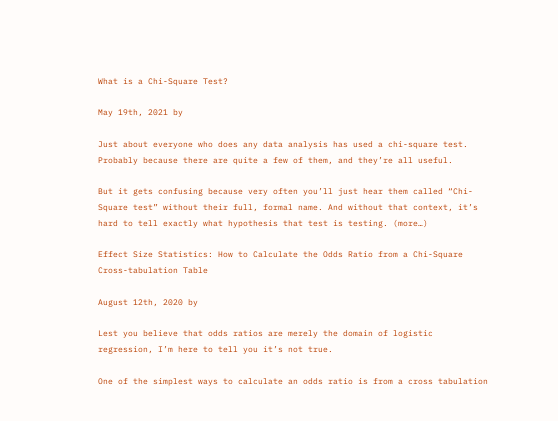What is a Chi-Square Test?

May 19th, 2021 by

Just about everyone who does any data analysis has used a chi-square test. Probably because there are quite a few of them, and they’re all useful.

But it gets confusing because very often you’ll just hear them called “Chi-Square test” without their full, formal name. And without that context, it’s hard to tell exactly what hypothesis that test is testing. (more…)

Effect Size Statistics: How to Calculate the Odds Ratio from a Chi-Square Cross-tabulation Table

August 12th, 2020 by

Lest you believe that odds ratios are merely the domain of logistic regression, I’m here to tell you it’s not true.

One of the simplest ways to calculate an odds ratio is from a cross tabulation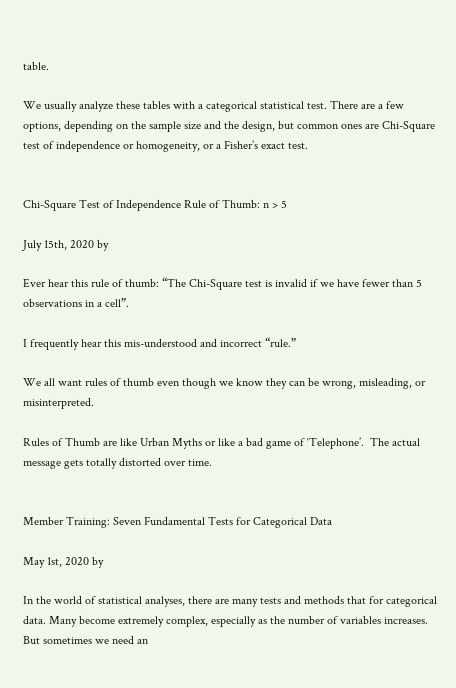table.

We usually analyze these tables with a categorical statistical test. There are a few options, depending on the sample size and the design, but common ones are Chi-Square test of independence or homogeneity, or a Fisher’s exact test.


Chi-Square Test of Independence Rule of Thumb: n > 5

July 15th, 2020 by

Ever hear this rule of thumb: “The Chi-Square test is invalid if we have fewer than 5 observations in a cell”.

I frequently hear this mis-understood and incorrect “rule.”

We all want rules of thumb even though we know they can be wrong, misleading, or misinterpreted.

Rules of Thumb are like Urban Myths or like a bad game of ‘Telephone’.  The actual message gets totally distorted over time.


Member Training: Seven Fundamental Tests for Categorical Data

May 1st, 2020 by

In the world of statistical analyses, there are many tests and methods that for categorical data. Many become extremely complex, especially as the number of variables increases. But sometimes we need an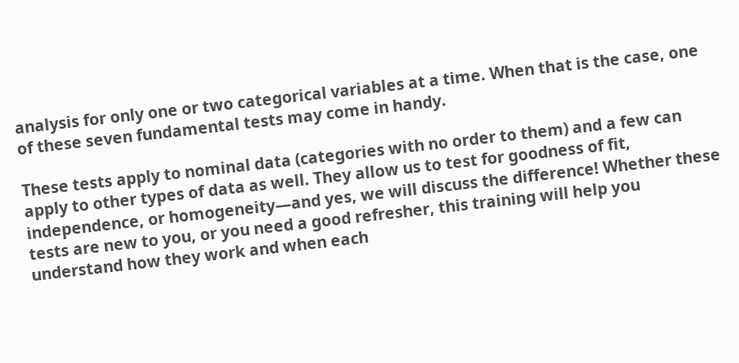analysis for only one or two categorical variables at a time. When that is the case, one of these seven fundamental tests may come in handy.

These tests apply to nominal data (categories with no order to them) and a few can apply to other types of data as well. They allow us to test for goodness of fit, independence, or homogeneity—and yes, we will discuss the difference! Whether these tests are new to you, or you need a good refresher, this training will help you understand how they work and when each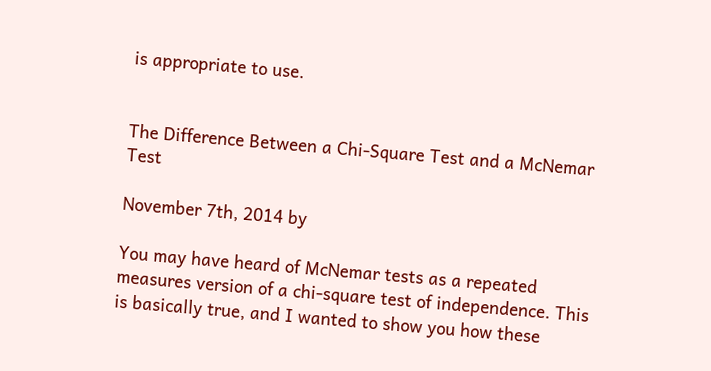is appropriate to use.


The Difference Between a Chi-Square Test and a McNemar Test

November 7th, 2014 by

You may have heard of McNemar tests as a repeated measures version of a chi-square test of independence. This is basically true, and I wanted to show you how these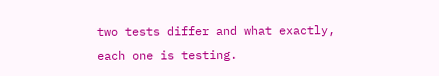two tests differ and what exactly, each one is testing.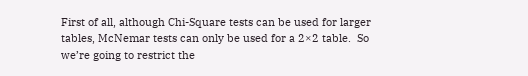First of all, although Chi-Square tests can be used for larger tables, McNemar tests can only be used for a 2×2 table.  So we’re going to restrict the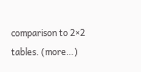comparison to 2×2 tables. (more…)